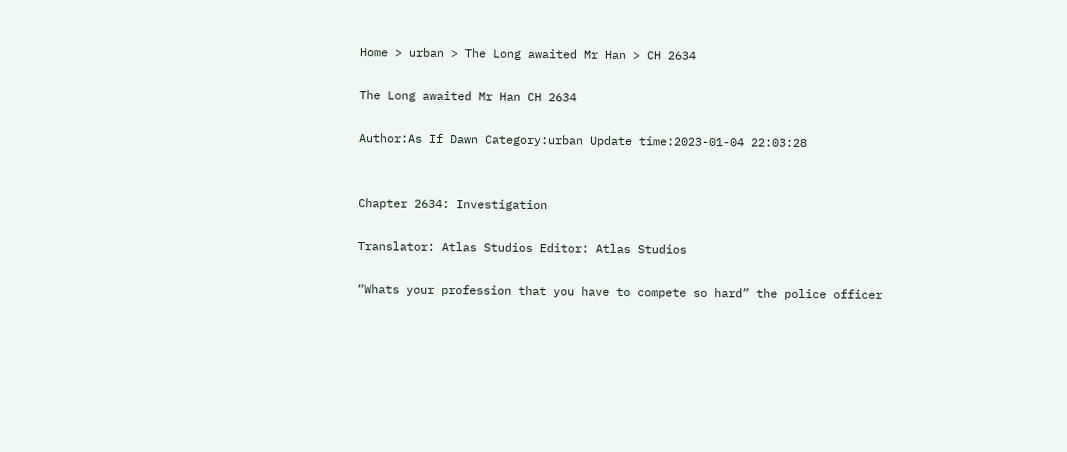Home > urban > The Long awaited Mr Han > CH 2634

The Long awaited Mr Han CH 2634

Author:As If Dawn Category:urban Update time:2023-01-04 22:03:28


Chapter 2634: Investigation

Translator: Atlas Studios Editor: Atlas Studios

“Whats your profession that you have to compete so hard” the police officer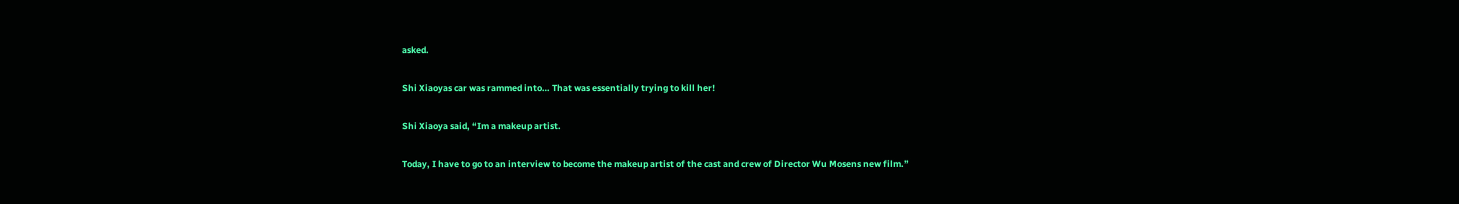asked.

Shi Xiaoyas car was rammed into… That was essentially trying to kill her!

Shi Xiaoya said, “Im a makeup artist.

Today, I have to go to an interview to become the makeup artist of the cast and crew of Director Wu Mosens new film.”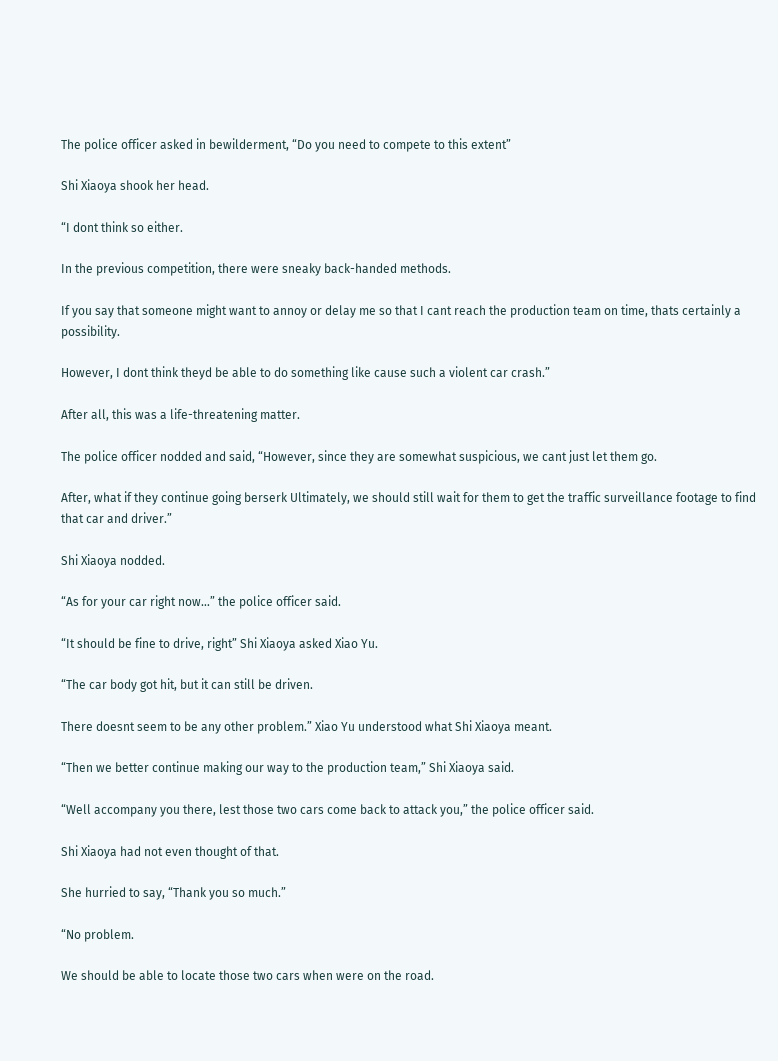The police officer asked in bewilderment, “Do you need to compete to this extent”

Shi Xiaoya shook her head.

“I dont think so either.

In the previous competition, there were sneaky back-handed methods.

If you say that someone might want to annoy or delay me so that I cant reach the production team on time, thats certainly a possibility.

However, I dont think theyd be able to do something like cause such a violent car crash.”

After all, this was a life-threatening matter.

The police officer nodded and said, “However, since they are somewhat suspicious, we cant just let them go.

After, what if they continue going berserk Ultimately, we should still wait for them to get the traffic surveillance footage to find that car and driver.”

Shi Xiaoya nodded.

“As for your car right now…” the police officer said.

“It should be fine to drive, right” Shi Xiaoya asked Xiao Yu.

“The car body got hit, but it can still be driven.

There doesnt seem to be any other problem.” Xiao Yu understood what Shi Xiaoya meant.

“Then we better continue making our way to the production team,” Shi Xiaoya said.

“Well accompany you there, lest those two cars come back to attack you,” the police officer said.

Shi Xiaoya had not even thought of that.

She hurried to say, “Thank you so much.”

“No problem.

We should be able to locate those two cars when were on the road.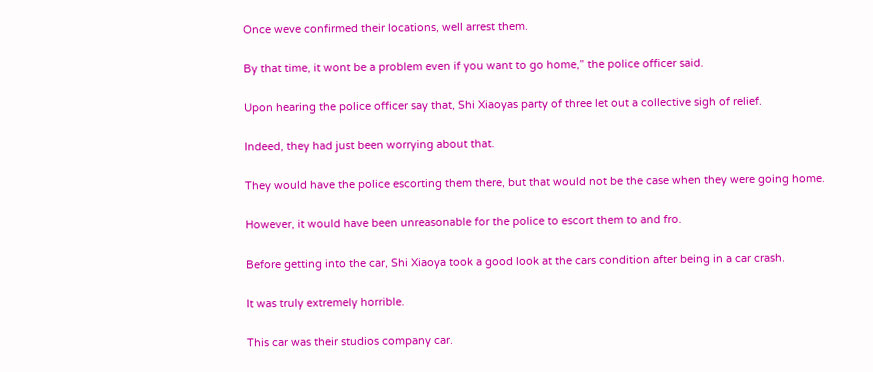Once weve confirmed their locations, well arrest them.

By that time, it wont be a problem even if you want to go home,” the police officer said.

Upon hearing the police officer say that, Shi Xiaoyas party of three let out a collective sigh of relief.

Indeed, they had just been worrying about that.

They would have the police escorting them there, but that would not be the case when they were going home.

However, it would have been unreasonable for the police to escort them to and fro.

Before getting into the car, Shi Xiaoya took a good look at the cars condition after being in a car crash.

It was truly extremely horrible.

This car was their studios company car.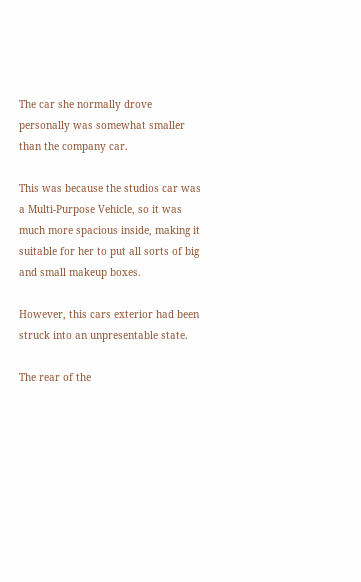The car she normally drove personally was somewhat smaller than the company car.

This was because the studios car was a Multi-Purpose Vehicle, so it was much more spacious inside, making it suitable for her to put all sorts of big and small makeup boxes.

However, this cars exterior had been struck into an unpresentable state.

The rear of the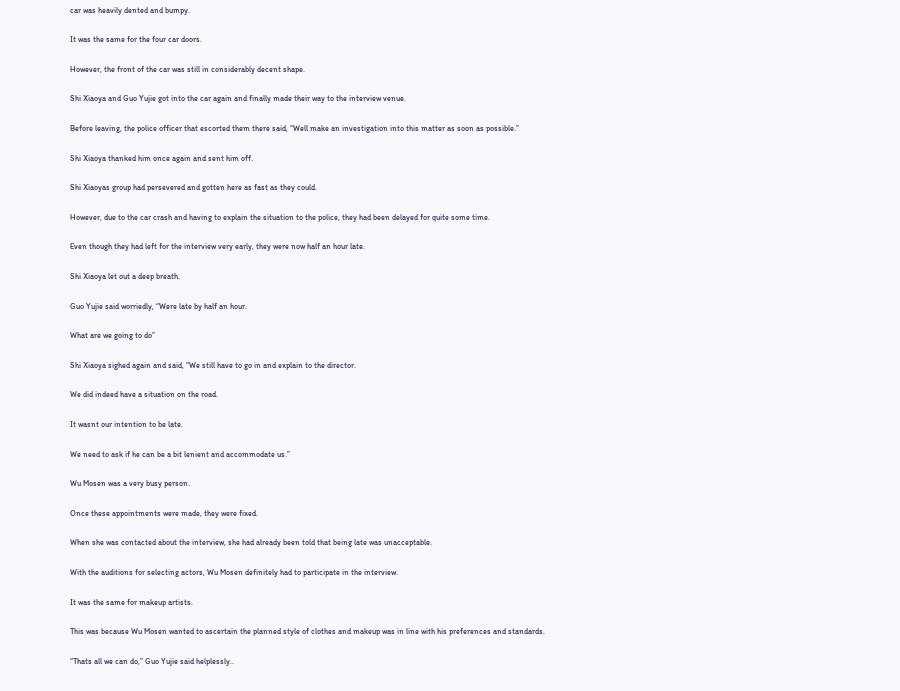car was heavily dented and bumpy.

It was the same for the four car doors.

However, the front of the car was still in considerably decent shape.

Shi Xiaoya and Guo Yujie got into the car again and finally made their way to the interview venue.

Before leaving, the police officer that escorted them there said, “Well make an investigation into this matter as soon as possible.”

Shi Xiaoya thanked him once again and sent him off.

Shi Xiaoyas group had persevered and gotten here as fast as they could.

However, due to the car crash and having to explain the situation to the police, they had been delayed for quite some time.

Even though they had left for the interview very early, they were now half an hour late.

Shi Xiaoya let out a deep breath.

Guo Yujie said worriedly, “Were late by half an hour.

What are we going to do”

Shi Xiaoya sighed again and said, “We still have to go in and explain to the director.

We did indeed have a situation on the road.

It wasnt our intention to be late.

We need to ask if he can be a bit lenient and accommodate us.”

Wu Mosen was a very busy person.

Once these appointments were made, they were fixed.

When she was contacted about the interview, she had already been told that being late was unacceptable.

With the auditions for selecting actors, Wu Mosen definitely had to participate in the interview.

It was the same for makeup artists.

This was because Wu Mosen wanted to ascertain the planned style of clothes and makeup was in line with his preferences and standards.

“Thats all we can do,” Guo Yujie said helplessly..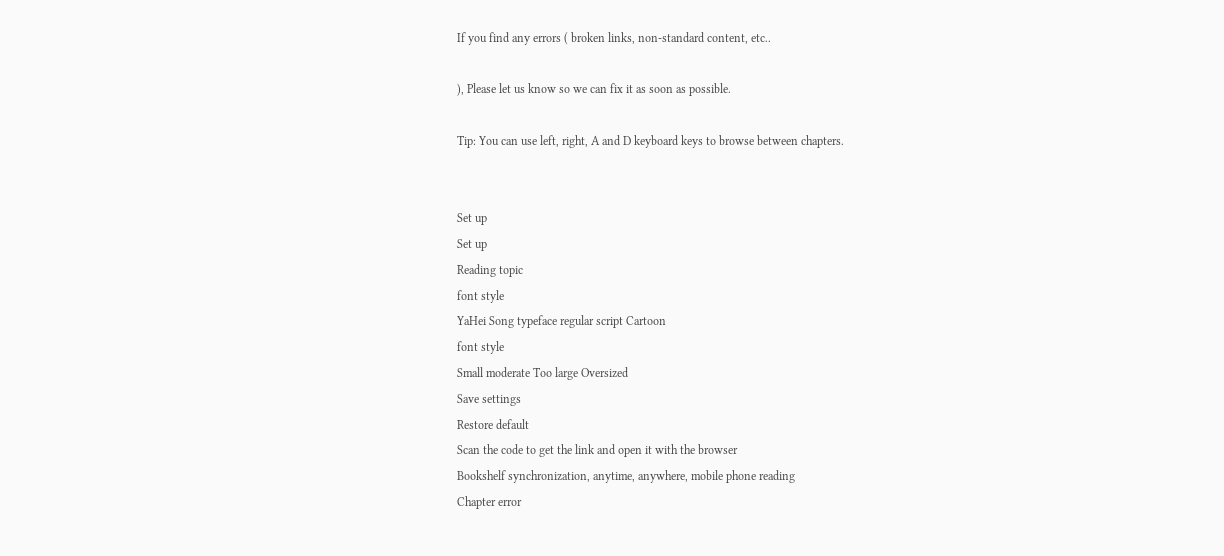If you find any errors ( broken links, non-standard content, etc..

), Please let us know so we can fix it as soon as possible.

Tip: You can use left, right, A and D keyboard keys to browse between chapters.


Set up
Set up
Reading topic
font style
YaHei Song typeface regular script Cartoon
font style
Small moderate Too large Oversized
Save settings
Restore default
Scan the code to get the link and open it with the browser
Bookshelf synchronization, anytime, anywhere, mobile phone reading
Chapter error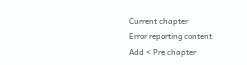Current chapter
Error reporting content
Add < Pre chapter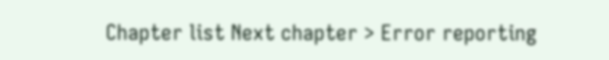Chapter list Next chapter > Error reporting